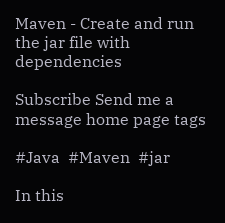Maven - Create and run the jar file with dependencies

Subscribe Send me a message home page tags

#Java  #Maven  #jar

In this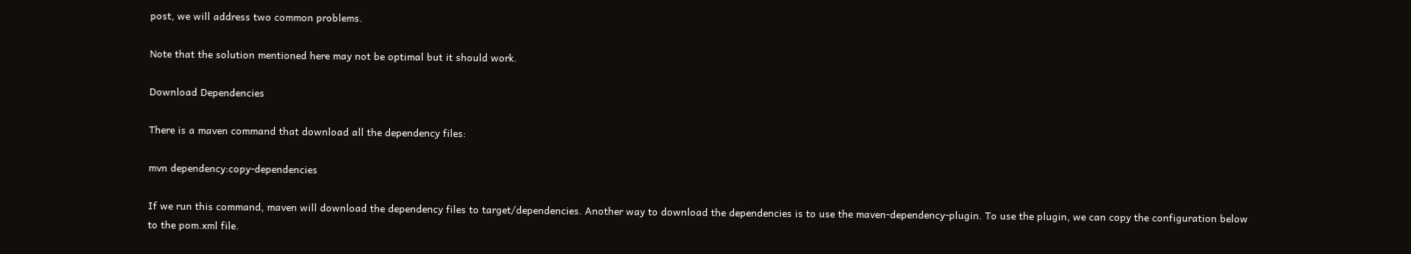post, we will address two common problems.

Note that the solution mentioned here may not be optimal but it should work.

Download Dependencies

There is a maven command that download all the dependency files:

mvn dependency:copy-dependencies

If we run this command, maven will download the dependency files to target/dependencies. Another way to download the dependencies is to use the maven-dependency-plugin. To use the plugin, we can copy the configuration below to the pom.xml file.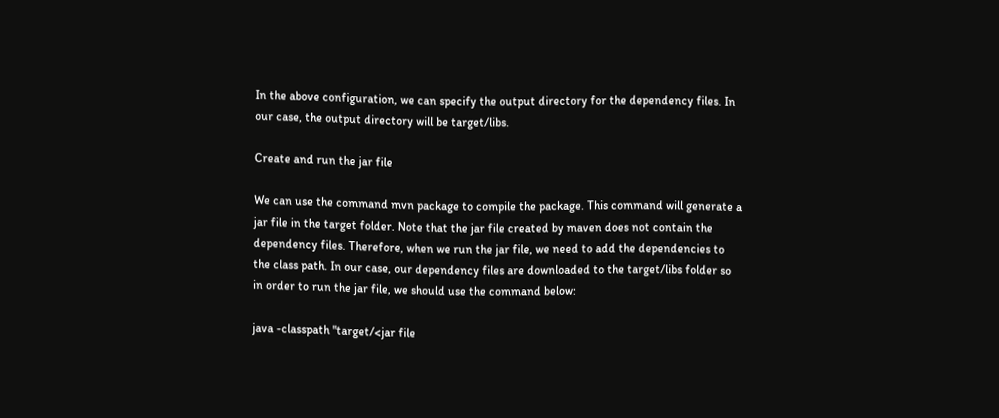In the above configuration, we can specify the output directory for the dependency files. In our case, the output directory will be target/libs.

Create and run the jar file

We can use the command mvn package to compile the package. This command will generate a jar file in the target folder. Note that the jar file created by maven does not contain the dependency files. Therefore, when we run the jar file, we need to add the dependencies to the class path. In our case, our dependency files are downloaded to the target/libs folder so in order to run the jar file, we should use the command below:

java -classpath "target/<jar file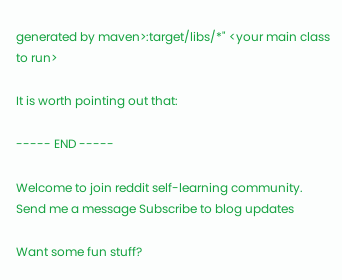generated by maven>:target/libs/*" <your main class to run>

It is worth pointing out that:

----- END -----

Welcome to join reddit self-learning community.
Send me a message Subscribe to blog updates

Want some fun stuff?